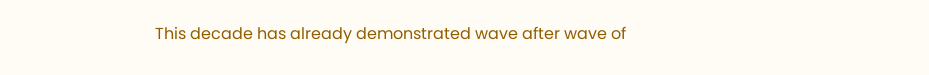This decade has already demonstrated wave after wave of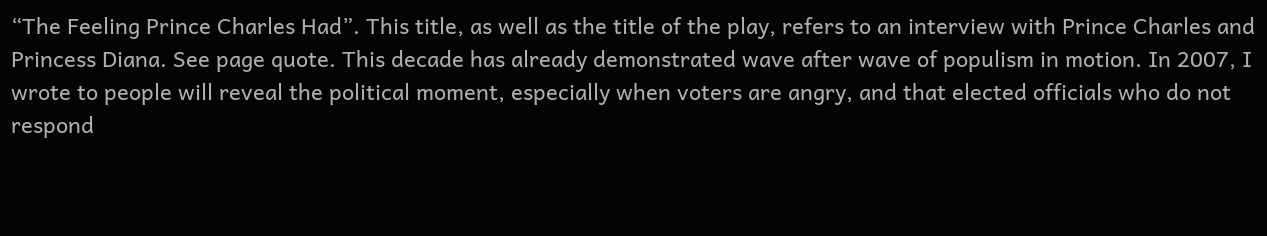“The Feeling Prince Charles Had”. This title, as well as the title of the play, refers to an interview with Prince Charles and Princess Diana. See page quote. This decade has already demonstrated wave after wave of populism in motion. In 2007, I wrote to people will reveal the political moment, especially when voters are angry, and that elected officials who do not respond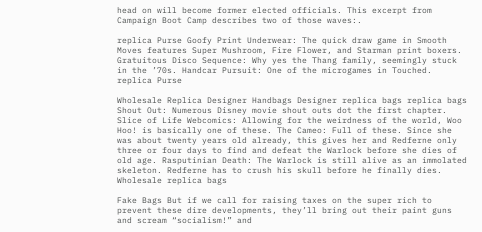head on will become former elected officials. This excerpt from Campaign Boot Camp describes two of those waves:.

replica Purse Goofy Print Underwear: The quick draw game in Smooth Moves features Super Mushroom, Fire Flower, and Starman print boxers. Gratuitous Disco Sequence: Why yes the Thang family, seemingly stuck in the ’70s. Handcar Pursuit: One of the microgames in Touched. replica Purse

Wholesale Replica Designer Handbags Designer replica bags replica bags Shout Out: Numerous Disney movie shout outs dot the first chapter. Slice of Life Webcomics: Allowing for the weirdness of the world, Woo Hoo! is basically one of these. The Cameo: Full of these. Since she was about twenty years old already, this gives her and Redferne only three or four days to find and defeat the Warlock before she dies of old age. Rasputinian Death: The Warlock is still alive as an immolated skeleton. Redferne has to crush his skull before he finally dies. Wholesale replica bags

Fake Bags But if we call for raising taxes on the super rich to prevent these dire developments, they’ll bring out their paint guns and scream “socialism!” and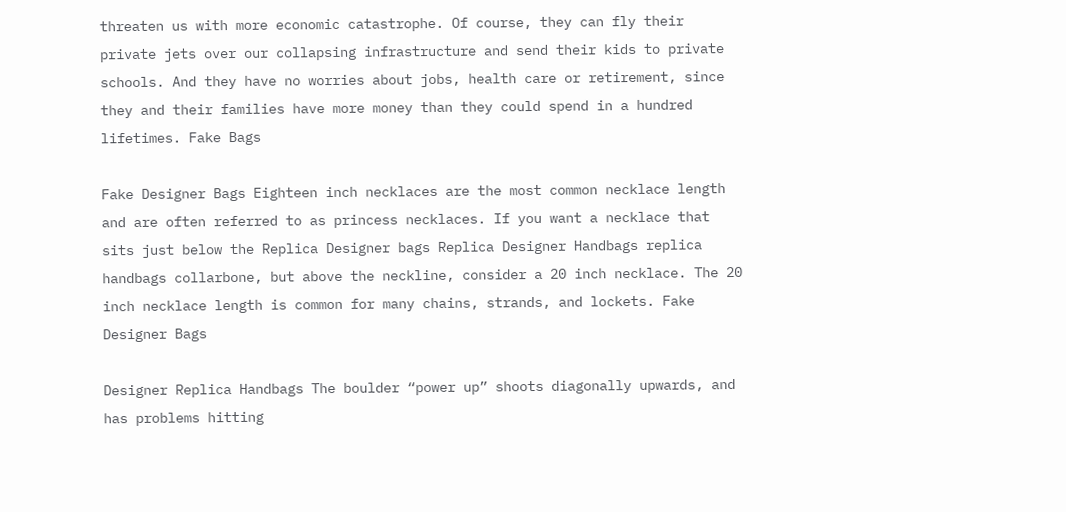threaten us with more economic catastrophe. Of course, they can fly their private jets over our collapsing infrastructure and send their kids to private schools. And they have no worries about jobs, health care or retirement, since they and their families have more money than they could spend in a hundred lifetimes. Fake Bags

Fake Designer Bags Eighteen inch necklaces are the most common necklace length and are often referred to as princess necklaces. If you want a necklace that sits just below the Replica Designer bags Replica Designer Handbags replica handbags collarbone, but above the neckline, consider a 20 inch necklace. The 20 inch necklace length is common for many chains, strands, and lockets. Fake Designer Bags

Designer Replica Handbags The boulder “power up” shoots diagonally upwards, and has problems hitting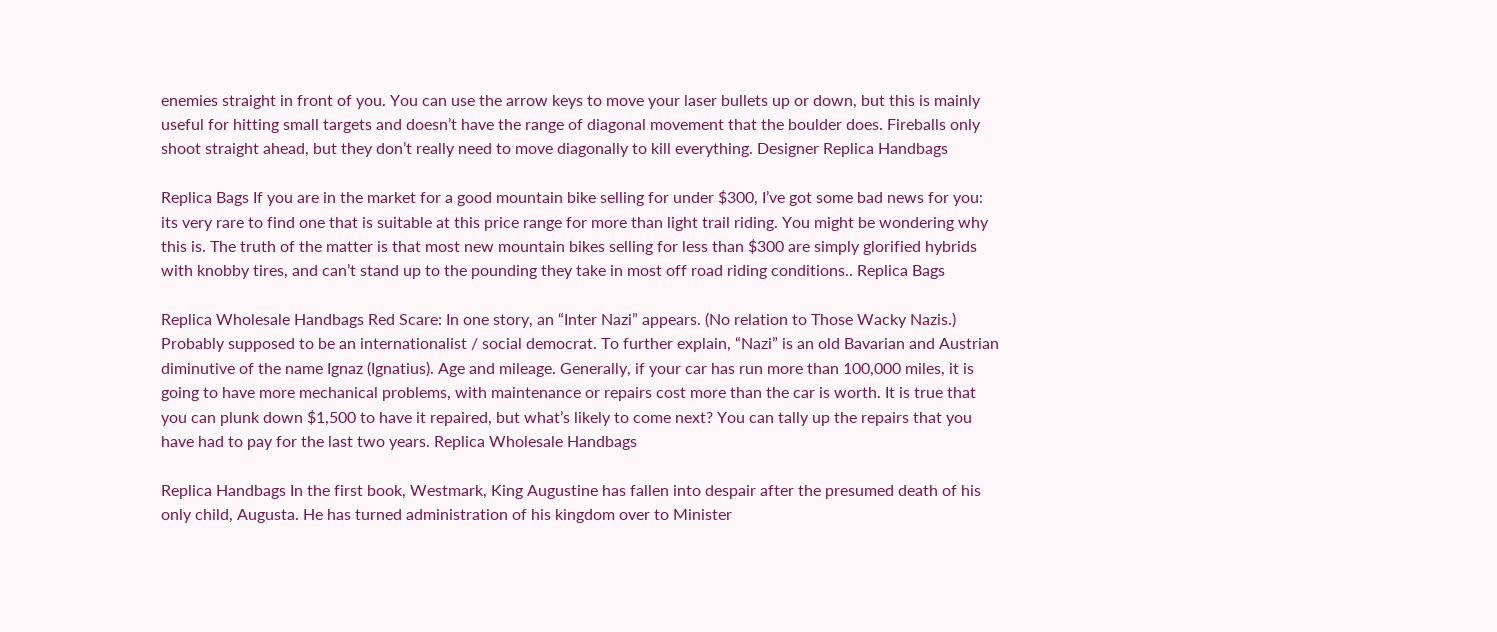enemies straight in front of you. You can use the arrow keys to move your laser bullets up or down, but this is mainly useful for hitting small targets and doesn’t have the range of diagonal movement that the boulder does. Fireballs only shoot straight ahead, but they don’t really need to move diagonally to kill everything. Designer Replica Handbags

Replica Bags If you are in the market for a good mountain bike selling for under $300, I’ve got some bad news for you: its very rare to find one that is suitable at this price range for more than light trail riding. You might be wondering why this is. The truth of the matter is that most new mountain bikes selling for less than $300 are simply glorified hybrids with knobby tires, and can’t stand up to the pounding they take in most off road riding conditions.. Replica Bags

Replica Wholesale Handbags Red Scare: In one story, an “Inter Nazi” appears. (No relation to Those Wacky Nazis.) Probably supposed to be an internationalist / social democrat. To further explain, “Nazi” is an old Bavarian and Austrian diminutive of the name Ignaz (Ignatius). Age and mileage. Generally, if your car has run more than 100,000 miles, it is going to have more mechanical problems, with maintenance or repairs cost more than the car is worth. It is true that you can plunk down $1,500 to have it repaired, but what’s likely to come next? You can tally up the repairs that you have had to pay for the last two years. Replica Wholesale Handbags

Replica Handbags In the first book, Westmark, King Augustine has fallen into despair after the presumed death of his only child, Augusta. He has turned administration of his kingdom over to Minister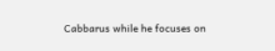Cabbarus while he focuses on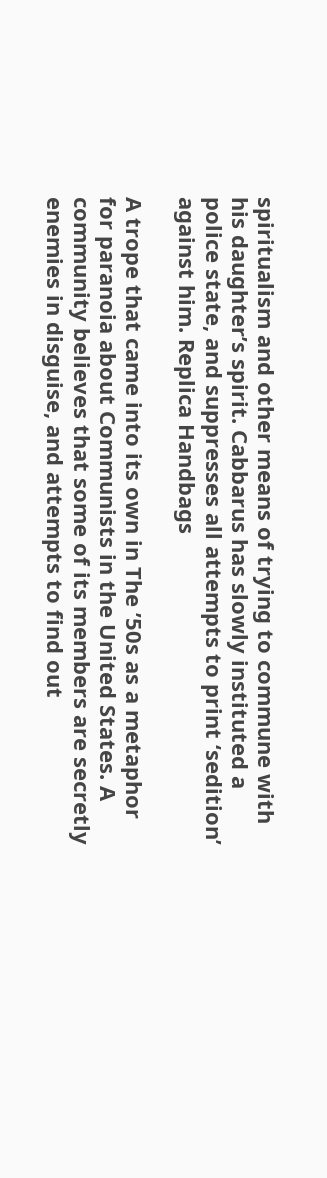spiritualism and other means of trying to commune with his daughter’s spirit. Cabbarus has slowly instituted a police state, and suppresses all attempts to print ‘sedition’ against him. Replica Handbags

A trope that came into its own in The ’50s as a metaphor for paranoia about Communists in the United States. A community believes that some of its members are secretly enemies in disguise, and attempts to find out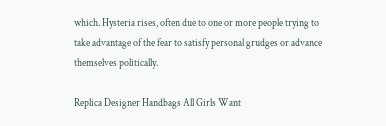which. Hysteria rises, often due to one or more people trying to take advantage of the fear to satisfy personal grudges or advance themselves politically.

Replica Designer Handbags All Girls Want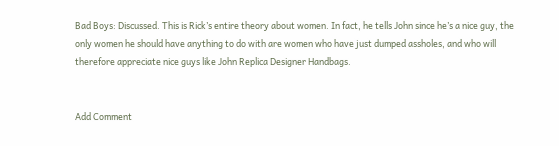Bad Boys: Discussed. This is Rick’s entire theory about women. In fact, he tells John since he’s a nice guy, the only women he should have anything to do with are women who have just dumped assholes, and who will therefore appreciate nice guys like John Replica Designer Handbags.


Add Comment